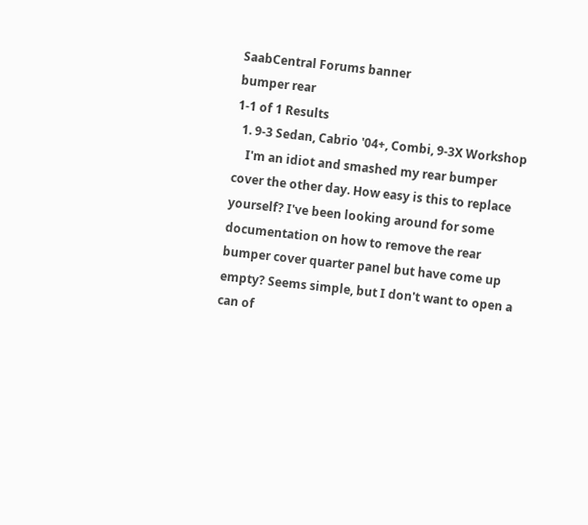SaabCentral Forums banner
bumper rear
1-1 of 1 Results
  1. 9-3 Sedan, Cabrio '04+, Combi, 9-3X Workshop
    I'm an idiot and smashed my rear bumper cover the other day. How easy is this to replace yourself? I've been looking around for some documentation on how to remove the rear bumper cover quarter panel but have come up empty? Seems simple, but I don't want to open a can of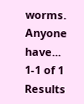worms. Anyone have...
1-1 of 1 Results